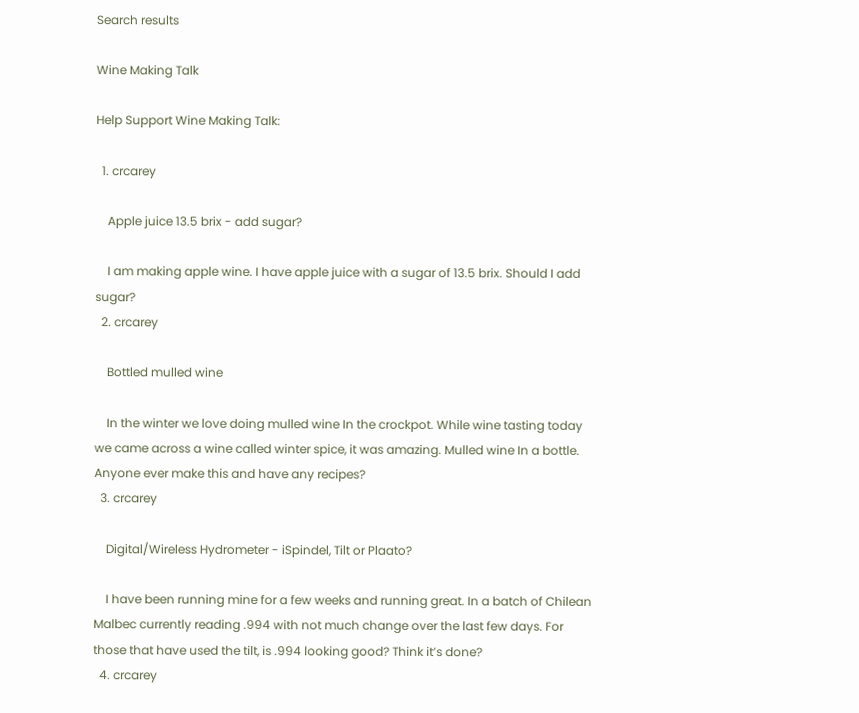Search results

Wine Making Talk

Help Support Wine Making Talk:

  1. crcarey

    Apple juice 13.5 brix - add sugar?

    I am making apple wine. I have apple juice with a sugar of 13.5 brix. Should I add sugar?
  2. crcarey

    Bottled mulled wine

    In the winter we love doing mulled wine In the crockpot. While wine tasting today we came across a wine called winter spice, it was amazing. Mulled wine In a bottle. Anyone ever make this and have any recipes?
  3. crcarey

    Digital/Wireless Hydrometer - iSpindel, Tilt or Plaato?

    I have been running mine for a few weeks and running great. In a batch of Chilean Malbec currently reading .994 with not much change over the last few days. For those that have used the tilt, is .994 looking good? Think it’s done?
  4. crcarey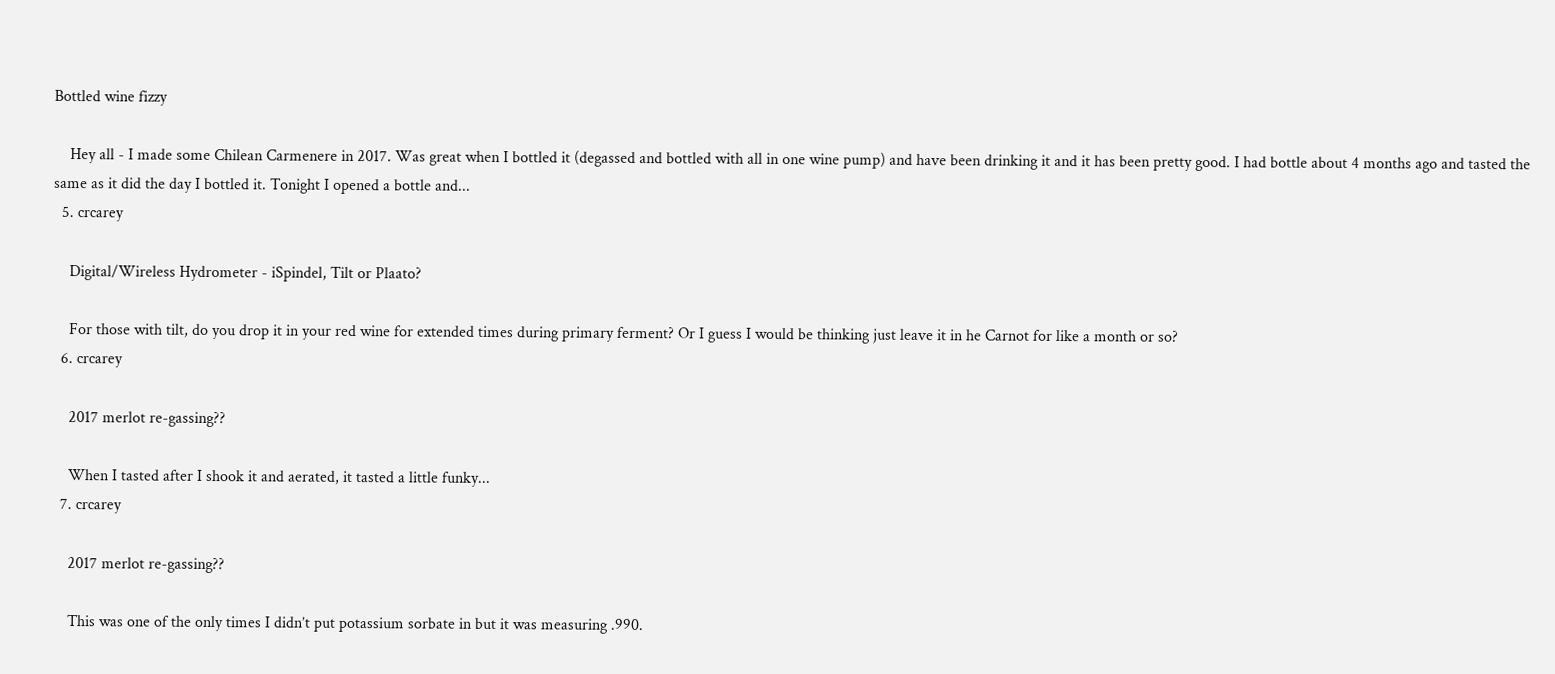Bottled wine fizzy

    Hey all - I made some Chilean Carmenere in 2017. Was great when I bottled it (degassed and bottled with all in one wine pump) and have been drinking it and it has been pretty good. I had bottle about 4 months ago and tasted the same as it did the day I bottled it. Tonight I opened a bottle and...
  5. crcarey

    Digital/Wireless Hydrometer - iSpindel, Tilt or Plaato?

    For those with tilt, do you drop it in your red wine for extended times during primary ferment? Or I guess I would be thinking just leave it in he Carnot for like a month or so?
  6. crcarey

    2017 merlot re-gassing??

    When I tasted after I shook it and aerated, it tasted a little funky...
  7. crcarey

    2017 merlot re-gassing??

    This was one of the only times I didn’t put potassium sorbate in but it was measuring .990.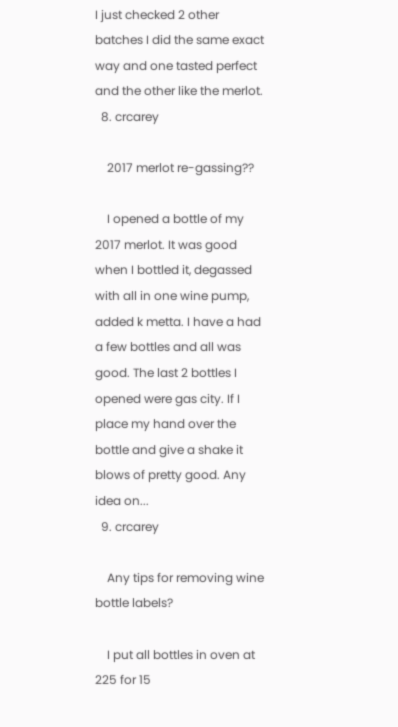I just checked 2 other batches I did the same exact way and one tasted perfect and the other like the merlot.
  8. crcarey

    2017 merlot re-gassing??

    I opened a bottle of my 2017 merlot. It was good when I bottled it, degassed with all in one wine pump, added k metta. I have a had a few bottles and all was good. The last 2 bottles I opened were gas city. If I place my hand over the bottle and give a shake it blows of pretty good. Any idea on...
  9. crcarey

    Any tips for removing wine bottle labels?

    I put all bottles in oven at 225 for 15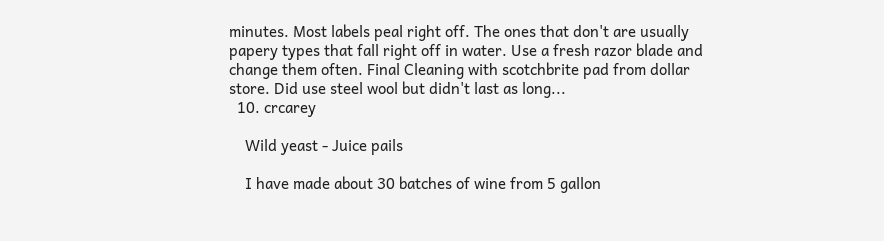minutes. Most labels peal right off. The ones that don't are usually papery types that fall right off in water. Use a fresh razor blade and change them often. Final Cleaning with scotchbrite pad from dollar store. Did use steel wool but didn't last as long...
  10. crcarey

    Wild yeast - Juice pails

    I have made about 30 batches of wine from 5 gallon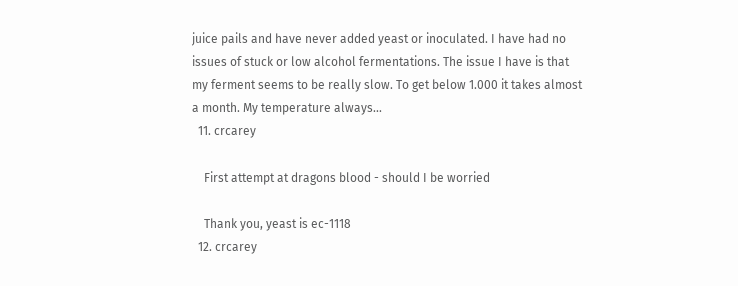juice pails and have never added yeast or inoculated. I have had no issues of stuck or low alcohol fermentations. The issue I have is that my ferment seems to be really slow. To get below 1.000 it takes almost a month. My temperature always...
  11. crcarey

    First attempt at dragons blood - should I be worried

    Thank you, yeast is ec-1118
  12. crcarey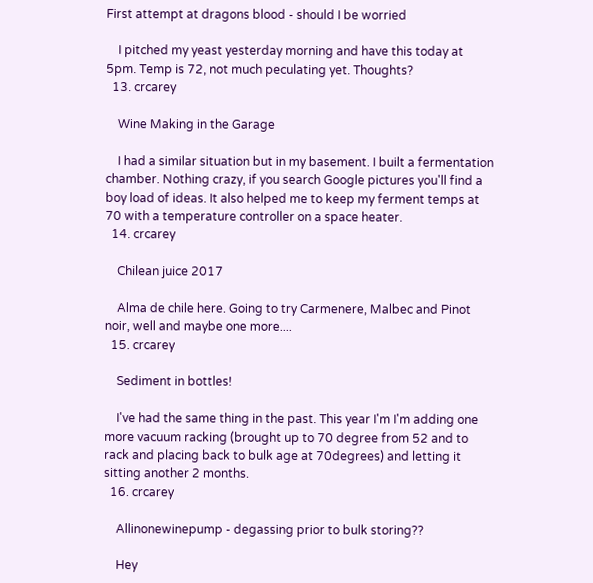First attempt at dragons blood - should I be worried

    I pitched my yeast yesterday morning and have this today at 5pm. Temp is 72, not much peculating yet. Thoughts?
  13. crcarey

    Wine Making in the Garage

    I had a similar situation but in my basement. I built a fermentation chamber. Nothing crazy, if you search Google pictures you'll find a boy load of ideas. It also helped me to keep my ferment temps at 70 with a temperature controller on a space heater.
  14. crcarey

    Chilean juice 2017

    Alma de chile here. Going to try Carmenere, Malbec and Pinot noir, well and maybe one more....
  15. crcarey

    Sediment in bottles!

    I've had the same thing in the past. This year I'm I'm adding one more vacuum racking (brought up to 70 degree from 52 and to rack and placing back to bulk age at 70degrees) and letting it sitting another 2 months.
  16. crcarey

    Allinonewinepump - degassing prior to bulk storing??

    Hey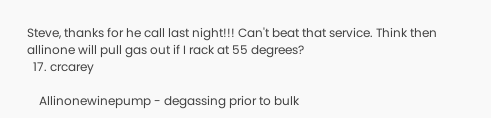Steve, thanks for he call last night!!! Can't beat that service. Think then allinone will pull gas out if I rack at 55 degrees?
  17. crcarey

    Allinonewinepump - degassing prior to bulk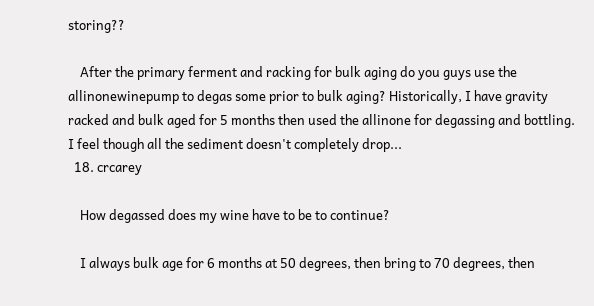storing??

    After the primary ferment and racking for bulk aging do you guys use the allinonewinepump to degas some prior to bulk aging? Historically, I have gravity racked and bulk aged for 5 months then used the allinone for degassing and bottling. I feel though all the sediment doesn't completely drop...
  18. crcarey

    How degassed does my wine have to be to continue?

    I always bulk age for 6 months at 50 degrees, then bring to 70 degrees, then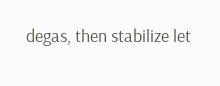degas, then stabilize let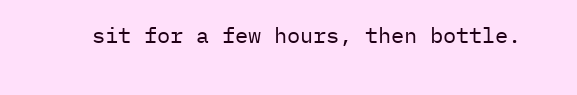sit for a few hours, then bottle.